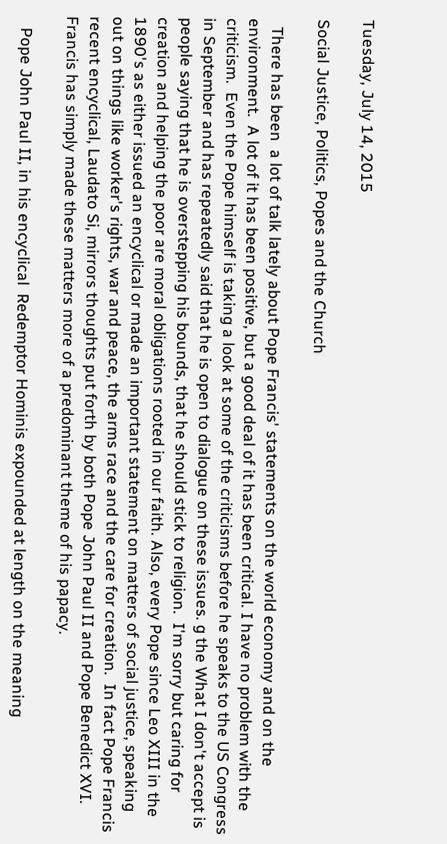Tuesday, July 14, 2015

Social Justice, Politics, Popes and the Church

  There has been  a lot of talk lately about Pope Francis' statements on the world economy and on the environment.  A lot of it has been positive, but a good deal of it has been critical. I have no problem with the criticism.  Even the Pope himself is taking a look at some of the criticisms before he speaks to the US Congress in September and has repeatedly said that he is open to dialogue on these issues. g the What I don't accept is people saying that he is overstepping his bounds, that he should stick to religion.  I'm sorry but caring for creation and helping the poor are moral obligations rooted in our faith. Also, every Pope since Leo XIII in the 1890's as either issued an encyclical or made an important statement on matters of social justice, speaking out on things like worker's rights, war and peace, the arms race and the care for creation.  In fact Pope Francis recent encyclical, Laudato Si, mirrors thoughts put forth by both Pope John Paul II and Pope Benedict XVI. Francis has simply made these matters more of a predominant theme of his papacy.

   Pope John Paul II, in his encyclical  Redemptor Hominis expounded at length on the meaning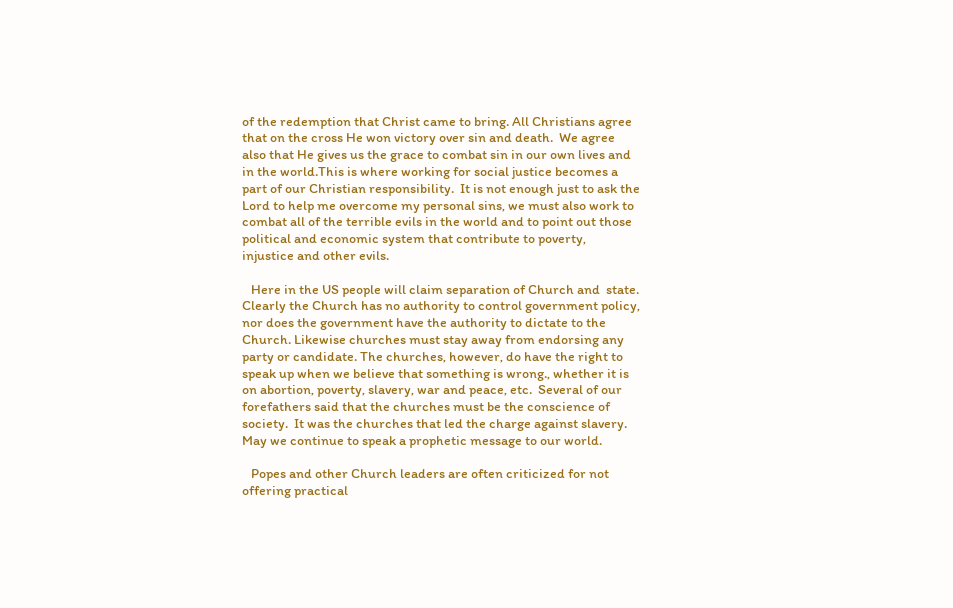of the redemption that Christ came to bring. All Christians agree that on the cross He won victory over sin and death.  We agree also that He gives us the grace to combat sin in our own lives and in the world.This is where working for social justice becomes a part of our Christian responsibility.  It is not enough just to ask the Lord to help me overcome my personal sins, we must also work to combat all of the terrible evils in the world and to point out those political and economic system that contribute to poverty, injustice and other evils.

   Here in the US people will claim separation of Church and  state.  Clearly the Church has no authority to control government policy, nor does the government have the authority to dictate to the Church. Likewise churches must stay away from endorsing any party or candidate. The churches, however, do have the right to speak up when we believe that something is wrong., whether it is on abortion, poverty, slavery, war and peace, etc.  Several of our forefathers said that the churches must be the conscience of society.  It was the churches that led the charge against slavery.  May we continue to speak a prophetic message to our world.

   Popes and other Church leaders are often criticized for not offering practical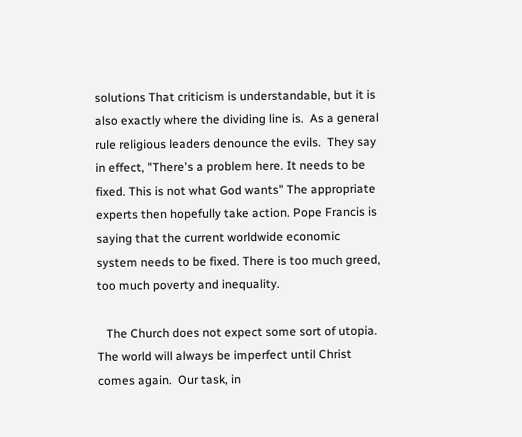solutions That criticism is understandable, but it is also exactly where the dividing line is.  As a general rule religious leaders denounce the evils.  They say in effect, "There's a problem here. It needs to be fixed. This is not what God wants" The appropriate experts then hopefully take action. Pope Francis is saying that the current worldwide economic system needs to be fixed. There is too much greed, too much poverty and inequality.

   The Church does not expect some sort of utopia.   The world will always be imperfect until Christ comes again.  Our task, in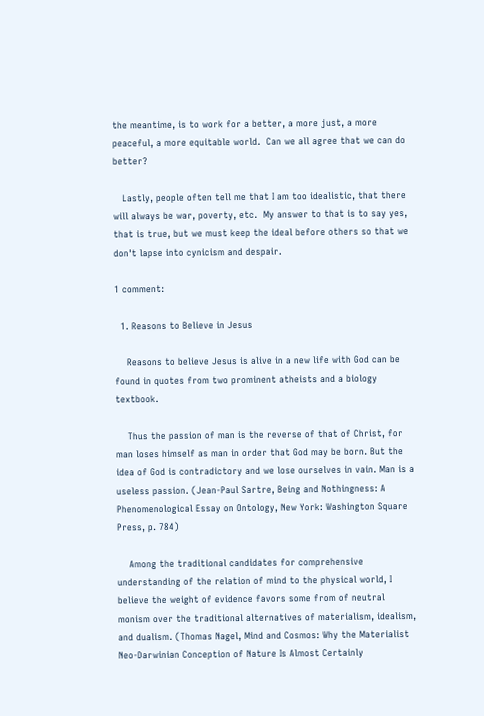the meantime, is to work for a better, a more just, a more peaceful, a more equitable world.  Can we all agree that we can do better?

   Lastly, people often tell me that I am too idealistic, that there will always be war, poverty, etc.  My answer to that is to say yes, that is true, but we must keep the ideal before others so that we don't lapse into cynicism and despair.

1 comment:

  1. Reasons to Believe in Jesus

    Reasons to believe Jesus is alive in a new life with God can be found in quotes from two prominent atheists and a biology textbook.

    Thus the passion of man is the reverse of that of Christ, for man loses himself as man in order that God may be born. But the idea of God is contradictory and we lose ourselves in vain. Man is a useless passion. (Jean-Paul Sartre, Being and Nothingness: A Phenomenological Essay on Ontology, New York: Washington Square Press, p. 784)

    Among the traditional candidates for comprehensive understanding of the relation of mind to the physical world, I believe the weight of evidence favors some from of neutral monism over the traditional alternatives of materialism, idealism, and dualism. (Thomas Nagel, Mind and Cosmos: Why the Materialist Neo-Darwinian Conception of Nature Is Almost Certainly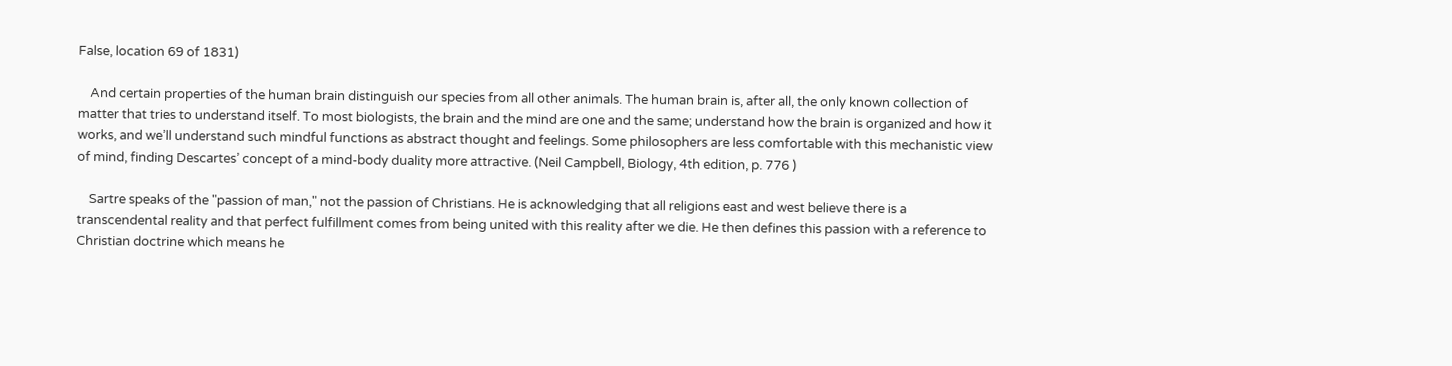False, location 69 of 1831)

    And certain properties of the human brain distinguish our species from all other animals. The human brain is, after all, the only known collection of matter that tries to understand itself. To most biologists, the brain and the mind are one and the same; understand how the brain is organized and how it works, and we’ll understand such mindful functions as abstract thought and feelings. Some philosophers are less comfortable with this mechanistic view of mind, finding Descartes’ concept of a mind-body duality more attractive. (Neil Campbell, Biology, 4th edition, p. 776 )

    Sartre speaks of the "passion of man," not the passion of Christians. He is acknowledging that all religions east and west believe there is a transcendental reality and that perfect fulfillment comes from being united with this reality after we die. He then defines this passion with a reference to Christian doctrine which means he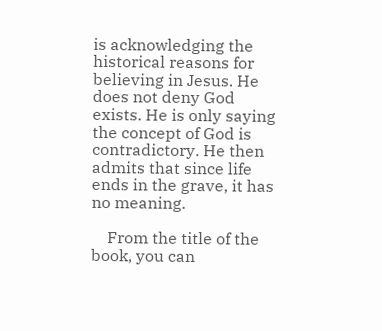is acknowledging the historical reasons for believing in Jesus. He does not deny God exists. He is only saying the concept of God is contradictory. He then admits that since life ends in the grave, it has no meaning.

    From the title of the book, you can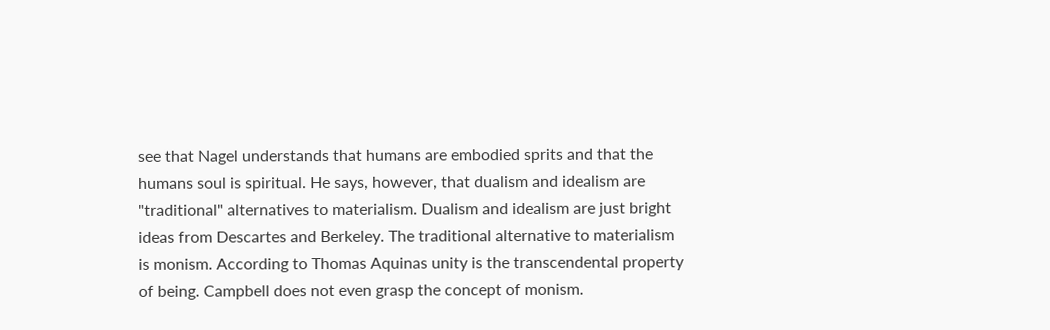see that Nagel understands that humans are embodied sprits and that the humans soul is spiritual. He says, however, that dualism and idealism are "traditional" alternatives to materialism. Dualism and idealism are just bright ideas from Descartes and Berkeley. The traditional alternative to materialism is monism. According to Thomas Aquinas unity is the transcendental property of being. Campbell does not even grasp the concept of monism.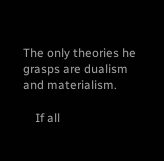The only theories he grasps are dualism and materialism.

    If all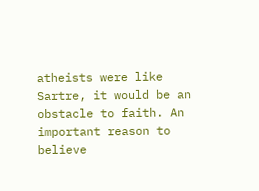atheists were like Sartre, it would be an obstacle to faith. An important reason to believe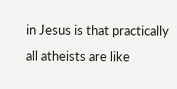in Jesus is that practically all atheists are like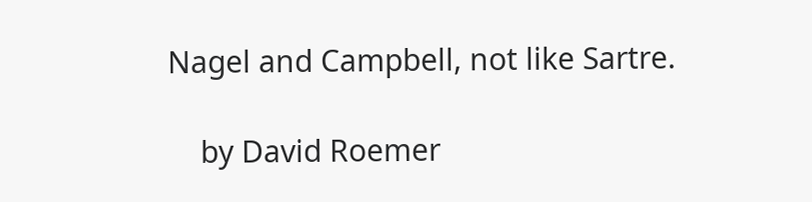Nagel and Campbell, not like Sartre.

    by David Roemer